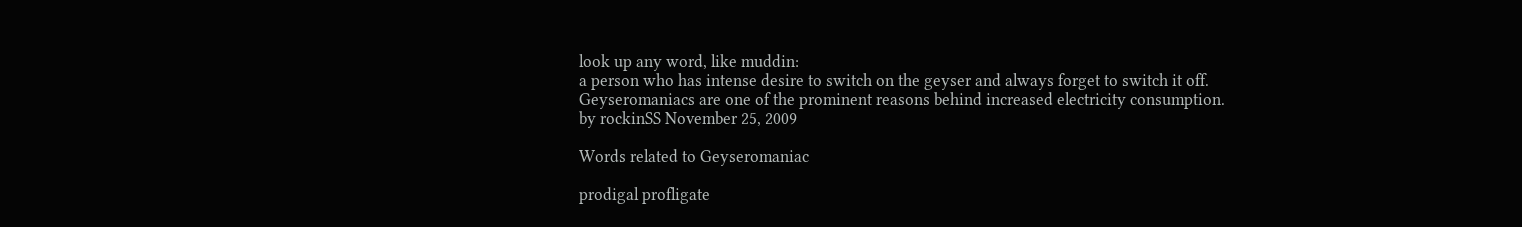look up any word, like muddin:
a person who has intense desire to switch on the geyser and always forget to switch it off.
Geyseromaniacs are one of the prominent reasons behind increased electricity consumption.
by rockinSS November 25, 2009

Words related to Geyseromaniac

prodigal profligate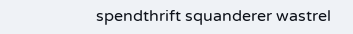spendthrift squanderer wastrel